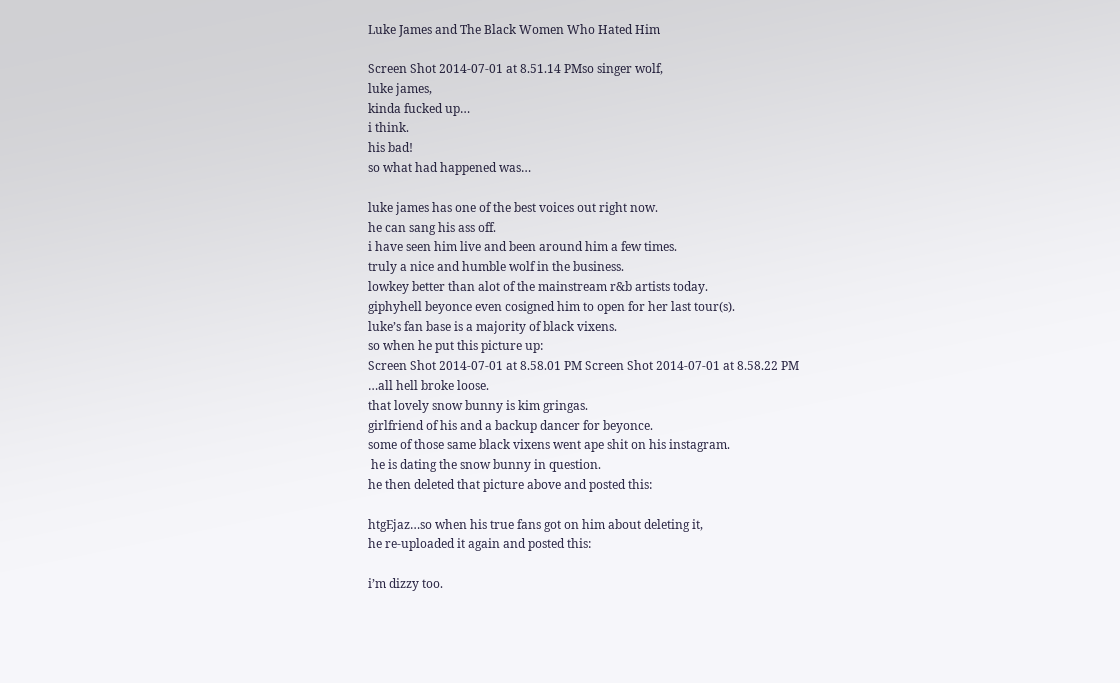Luke James and The Black Women Who Hated Him

Screen Shot 2014-07-01 at 8.51.14 PMso singer wolf,
luke james,
kinda fucked up…
i think.
his bad!
so what had happened was…

luke james has one of the best voices out right now.
he can sang his ass off.
i have seen him live and been around him a few times.
truly a nice and humble wolf in the business.
lowkey better than alot of the mainstream r&b artists today.
giphyhell beyonce even cosigned him to open for her last tour(s).
luke’s fan base is a majority of black vixens.
so when he put this picture up:
Screen Shot 2014-07-01 at 8.58.01 PM Screen Shot 2014-07-01 at 8.58.22 PM
…all hell broke loose.
that lovely snow bunny is kim gringas.
girlfriend of his and a backup dancer for beyonce.
some of those same black vixens went ape shit on his instagram.
 he is dating the snow bunny in question.
he then deleted that picture above and posted this:

htgEjaz…so when his true fans got on him about deleting it,
he re-uploaded it again and posted this:

i’m dizzy too.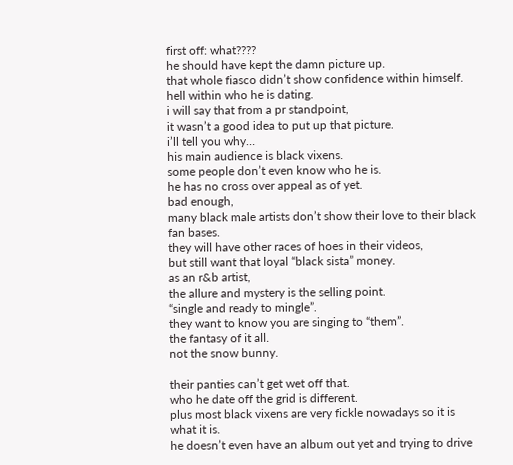first off: what????
he should have kept the damn picture up.
that whole fiasco didn’t show confidence within himself.
hell within who he is dating.
i will say that from a pr standpoint,
it wasn’t a good idea to put up that picture.
i’ll tell you why…
his main audience is black vixens.
some people don’t even know who he is.
he has no cross over appeal as of yet.
bad enough,
many black male artists don’t show their love to their black fan bases.
they will have other races of hoes in their videos,
but still want that loyal “black sista” money.
as an r&b artist,
the allure and mystery is the selling point.
“single and ready to mingle”.
they want to know you are singing to “them”.
the fantasy of it all.
not the snow bunny.

their panties can’t get wet off that.
who he date off the grid is different.
plus most black vixens are very fickle nowadays so it is what it is.
he doesn’t even have an album out yet and trying to drive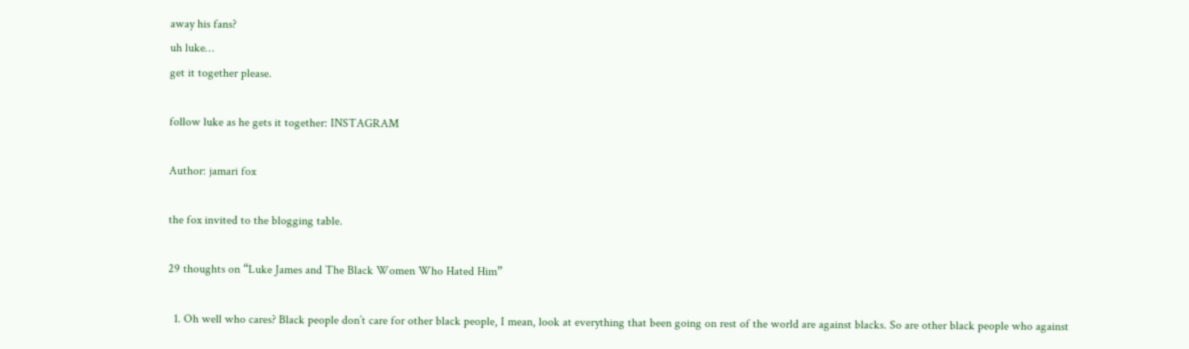away his fans?
uh luke…
get it together please.

follow luke as he gets it together: INSTAGRAM

Author: jamari fox

the fox invited to the blogging table.

29 thoughts on “Luke James and The Black Women Who Hated Him”

  1. Oh well who cares? Black people don’t care for other black people, I mean, look at everything that been going on rest of the world are against blacks. So are other black people who against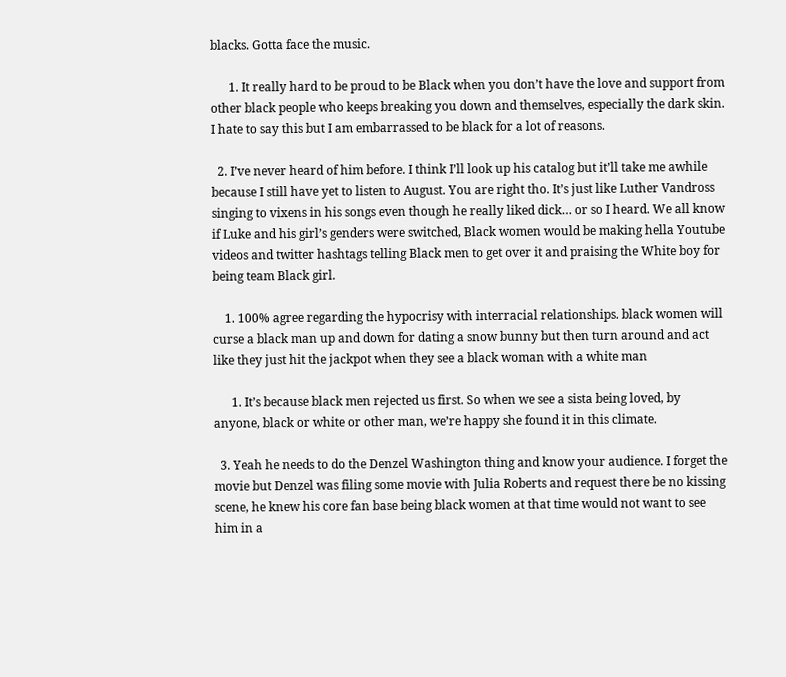blacks. Gotta face the music.

      1. It really hard to be proud to be Black when you don’t have the love and support from other black people who keeps breaking you down and themselves, especially the dark skin. I hate to say this but I am embarrassed to be black for a lot of reasons.

  2. I’ve never heard of him before. I think I’ll look up his catalog but it’ll take me awhile because I still have yet to listen to August. You are right tho. It’s just like Luther Vandross singing to vixens in his songs even though he really liked dick… or so I heard. We all know if Luke and his girl’s genders were switched, Black women would be making hella Youtube videos and twitter hashtags telling Black men to get over it and praising the White boy for being team Black girl.

    1. 100% agree regarding the hypocrisy with interracial relationships. black women will curse a black man up and down for dating a snow bunny but then turn around and act like they just hit the jackpot when they see a black woman with a white man

      1. It’s because black men rejected us first. So when we see a sista being loved, by anyone, black or white or other man, we’re happy she found it in this climate.

  3. Yeah he needs to do the Denzel Washington thing and know your audience. I forget the movie but Denzel was filing some movie with Julia Roberts and request there be no kissing scene, he knew his core fan base being black women at that time would not want to see him in a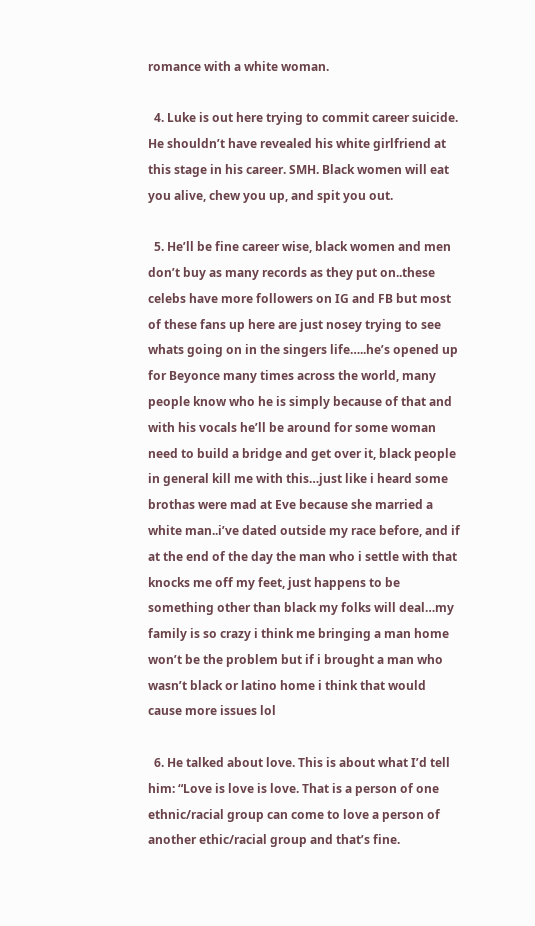romance with a white woman.

  4. Luke is out here trying to commit career suicide. He shouldn’t have revealed his white girlfriend at this stage in his career. SMH. Black women will eat you alive, chew you up, and spit you out.

  5. He’ll be fine career wise, black women and men don’t buy as many records as they put on..these celebs have more followers on IG and FB but most of these fans up here are just nosey trying to see whats going on in the singers life…..he’s opened up for Beyonce many times across the world, many people know who he is simply because of that and with his vocals he’ll be around for some woman need to build a bridge and get over it, black people in general kill me with this…just like i heard some brothas were mad at Eve because she married a white man..i’ve dated outside my race before, and if at the end of the day the man who i settle with that knocks me off my feet, just happens to be something other than black my folks will deal…my family is so crazy i think me bringing a man home won’t be the problem but if i brought a man who wasn’t black or latino home i think that would cause more issues lol

  6. He talked about love. This is about what I’d tell him: “Love is love is love. That is a person of one ethnic/racial group can come to love a person of another ethic/racial group and that’s fine.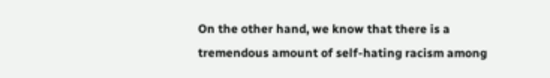On the other hand, we know that there is a tremendous amount of self-hating racism among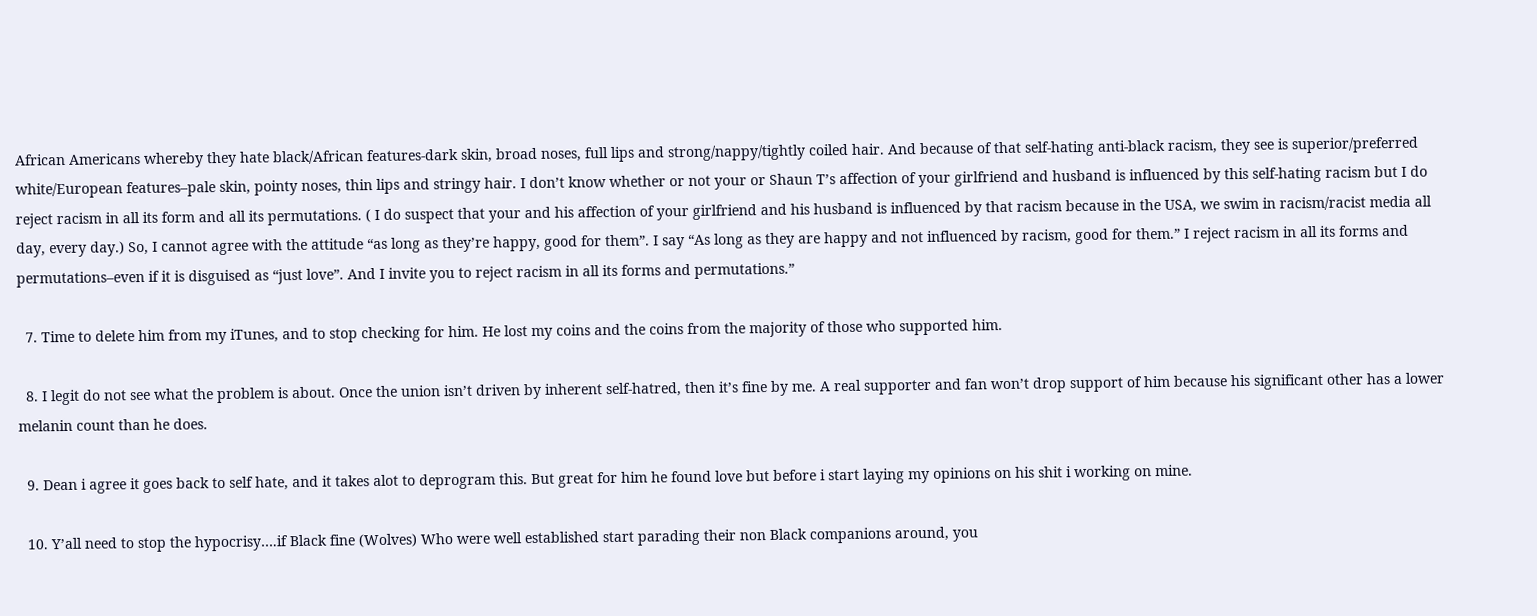African Americans whereby they hate black/African features-dark skin, broad noses, full lips and strong/nappy/tightly coiled hair. And because of that self-hating anti-black racism, they see is superior/preferred white/European features–pale skin, pointy noses, thin lips and stringy hair. I don’t know whether or not your or Shaun T’s affection of your girlfriend and husband is influenced by this self-hating racism but I do reject racism in all its form and all its permutations. ( I do suspect that your and his affection of your girlfriend and his husband is influenced by that racism because in the USA, we swim in racism/racist media all day, every day.) So, I cannot agree with the attitude “as long as they’re happy, good for them”. I say “As long as they are happy and not influenced by racism, good for them.” I reject racism in all its forms and permutations–even if it is disguised as “just love”. And I invite you to reject racism in all its forms and permutations.”

  7. Time to delete him from my iTunes, and to stop checking for him. He lost my coins and the coins from the majority of those who supported him.

  8. I legit do not see what the problem is about. Once the union isn’t driven by inherent self-hatred, then it’s fine by me. A real supporter and fan won’t drop support of him because his significant other has a lower melanin count than he does.

  9. Dean i agree it goes back to self hate, and it takes alot to deprogram this. But great for him he found love but before i start laying my opinions on his shit i working on mine.

  10. Y’all need to stop the hypocrisy….if Black fine (Wolves) Who were well established start parading their non Black companions around, you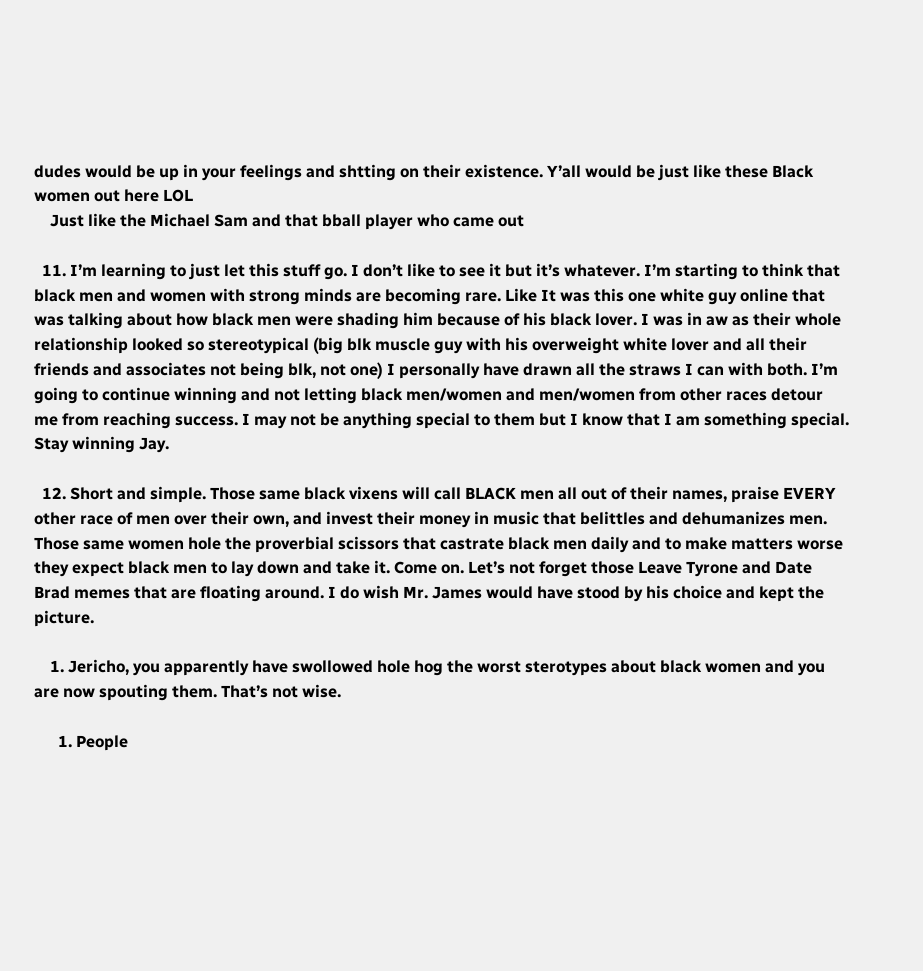dudes would be up in your feelings and shtting on their existence. Y’all would be just like these Black women out here LOL
    Just like the Michael Sam and that bball player who came out

  11. I’m learning to just let this stuff go. I don’t like to see it but it’s whatever. I’m starting to think that black men and women with strong minds are becoming rare. Like It was this one white guy online that was talking about how black men were shading him because of his black lover. I was in aw as their whole relationship looked so stereotypical (big blk muscle guy with his overweight white lover and all their friends and associates not being blk, not one) I personally have drawn all the straws I can with both. I’m going to continue winning and not letting black men/women and men/women from other races detour me from reaching success. I may not be anything special to them but I know that I am something special. Stay winning Jay.

  12. Short and simple. Those same black vixens will call BLACK men all out of their names, praise EVERY other race of men over their own, and invest their money in music that belittles and dehumanizes men. Those same women hole the proverbial scissors that castrate black men daily and to make matters worse they expect black men to lay down and take it. Come on. Let’s not forget those Leave Tyrone and Date Brad memes that are floating around. I do wish Mr. James would have stood by his choice and kept the picture.

    1. Jericho, you apparently have swollowed hole hog the worst sterotypes about black women and you are now spouting them. That’s not wise.

      1. People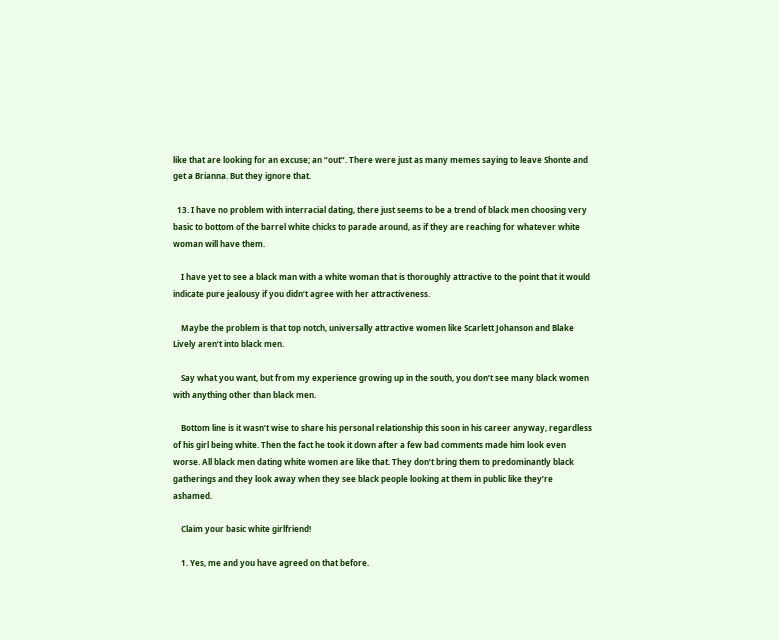like that are looking for an excuse; an “out”. There were just as many memes saying to leave Shonte and get a Brianna. But they ignore that.

  13. I have no problem with interracial dating, there just seems to be a trend of black men choosing very basic to bottom of the barrel white chicks to parade around, as if they are reaching for whatever white woman will have them.

    I have yet to see a black man with a white woman that is thoroughly attractive to the point that it would indicate pure jealousy if you didn’t agree with her attractiveness.

    Maybe the problem is that top notch, universally attractive women like Scarlett Johanson and Blake Lively aren’t into black men.

    Say what you want, but from my experience growing up in the south, you don’t see many black women with anything other than black men.

    Bottom line is it wasn’t wise to share his personal relationship this soon in his career anyway, regardless of his girl being white. Then the fact he took it down after a few bad comments made him look even worse. All black men dating white women are like that. They don’t bring them to predominantly black gatherings and they look away when they see black people looking at them in public like they’re ashamed.

    Claim your basic white girlfriend!

    1. Yes, me and you have agreed on that before.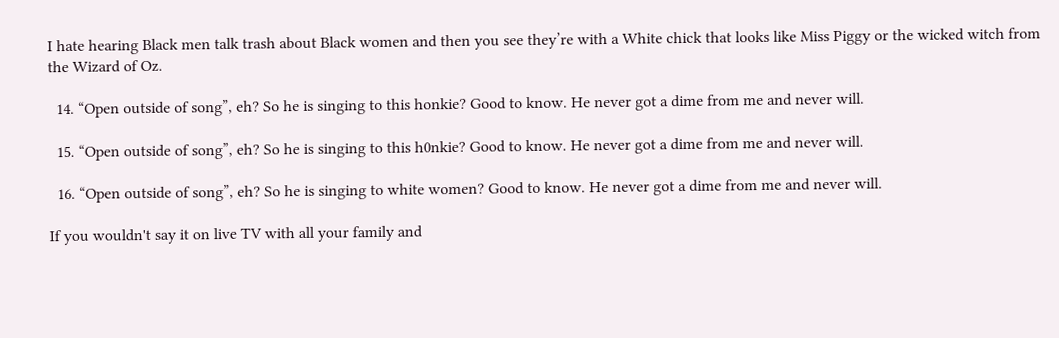I hate hearing Black men talk trash about Black women and then you see they’re with a White chick that looks like Miss Piggy or the wicked witch from the Wizard of Oz.

  14. “Open outside of song”, eh? So he is singing to this honkie? Good to know. He never got a dime from me and never will.

  15. “Open outside of song”, eh? So he is singing to this h0nkie? Good to know. He never got a dime from me and never will.

  16. “Open outside of song”, eh? So he is singing to white women? Good to know. He never got a dime from me and never will.

If you wouldn't say it on live TV with all your family and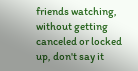friends watching, without getting canceled or locked up, don't say it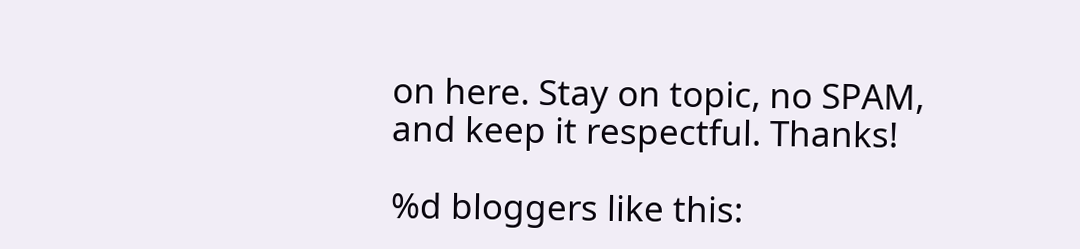on here. Stay on topic, no SPAM, and keep it respectful. Thanks!

%d bloggers like this: